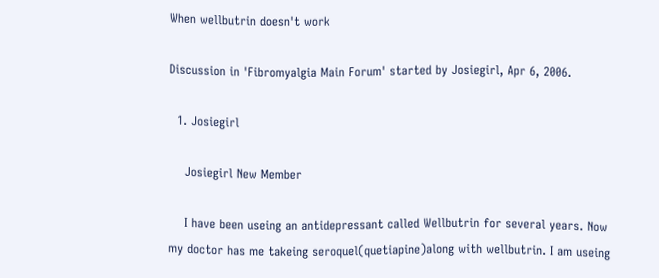When wellbutrin doesn't work

Discussion in 'Fibromyalgia Main Forum' started by Josiegirl, Apr 6, 2006.

  1. Josiegirl

    Josiegirl New Member

    I have been useing an antidepressant called Wellbutrin for several years. Now my doctor has me takeing seroquel(quetiapine)along with wellbutrin. I am useing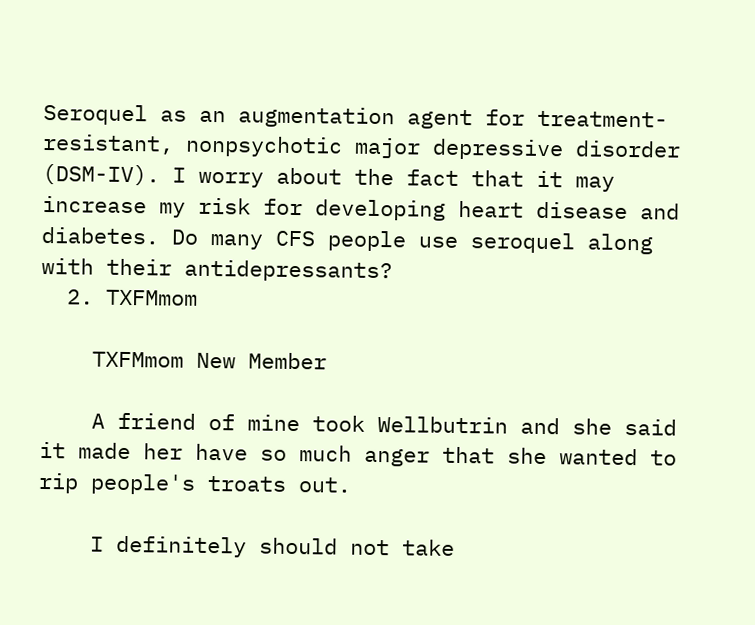Seroquel as an augmentation agent for treatment-resistant, nonpsychotic major depressive disorder (DSM-IV). I worry about the fact that it may increase my risk for developing heart disease and diabetes. Do many CFS people use seroquel along with their antidepressants?
  2. TXFMmom

    TXFMmom New Member

    A friend of mine took Wellbutrin and she said it made her have so much anger that she wanted to rip people's troats out.

    I definitely should not take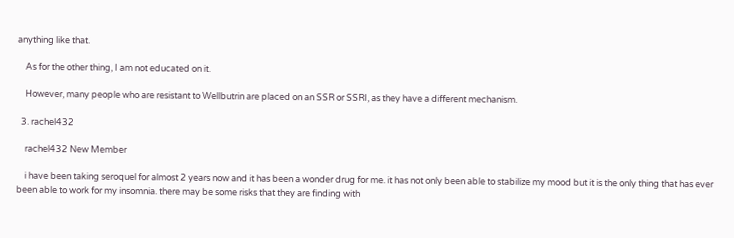anything like that.

    As for the other thing, I am not educated on it.

    However, many people who are resistant to Wellbutrin are placed on an SSR or SSRI, as they have a different mechanism.

  3. rachel432

    rachel432 New Member

    i have been taking seroquel for almost 2 years now and it has been a wonder drug for me. it has not only been able to stabilize my mood but it is the only thing that has ever been able to work for my insomnia. there may be some risks that they are finding with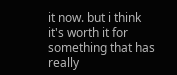it now. but i think it's worth it for something that has really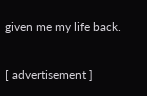given me my life back.

[ advertisement ]